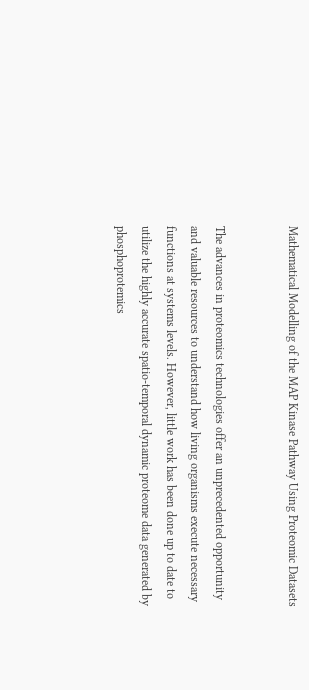Mathematical Modelling of the MAP Kinase Pathway Using Proteomic Datasets


The advances in proteomics technologies offer an unprecedented opportunity and valuable resources to understand how living organisms execute necessary functions at systems levels. However, little work has been done up to date to utilize the highly accurate spatio-temporal dynamic proteome data generated by phosphoprotemics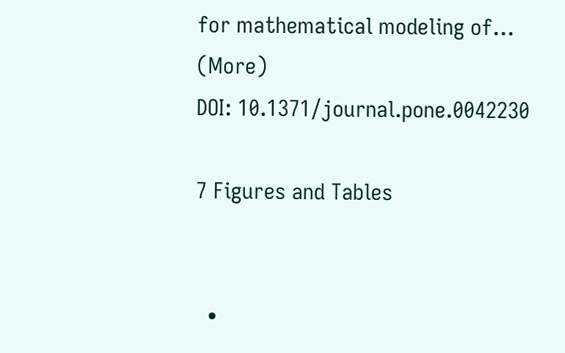for mathematical modeling of… (More)
DOI: 10.1371/journal.pone.0042230

7 Figures and Tables


  •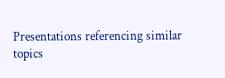Presentations referencing similar topics